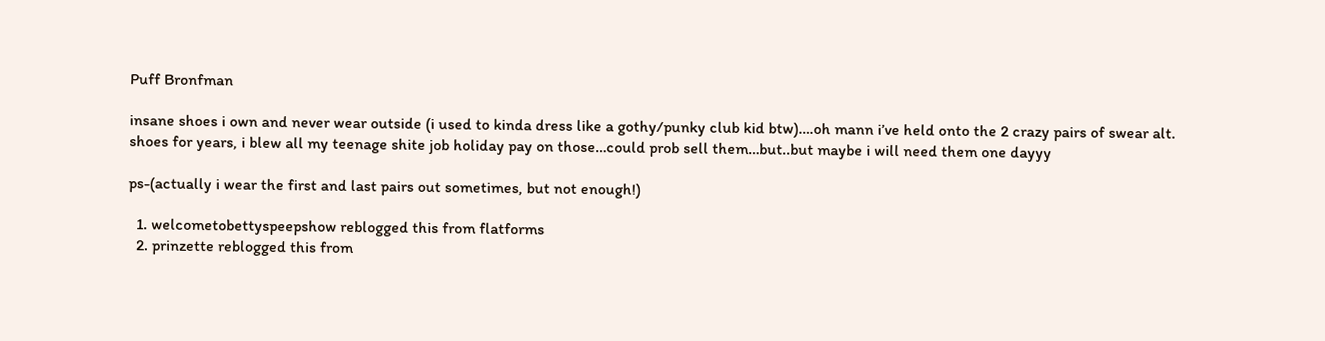Puff Bronfman

insane shoes i own and never wear outside (i used to kinda dress like a gothy/punky club kid btw)….oh mann i’ve held onto the 2 crazy pairs of swear alt. shoes for years, i blew all my teenage shite job holiday pay on those…could prob sell them…but..but maybe i will need them one dayyy

ps-(actually i wear the first and last pairs out sometimes, but not enough!)

  1. welcometobettyspeepshow reblogged this from flatforms
  2. prinzette reblogged this from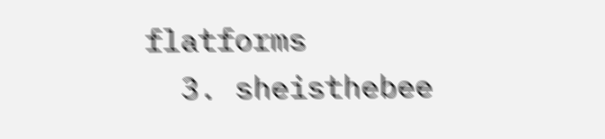flatforms
  3. sheisthebee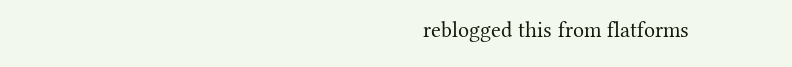reblogged this from flatforms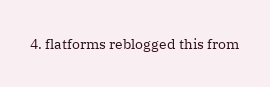4. flatforms reblogged this from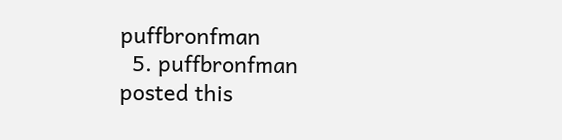puffbronfman
  5. puffbronfman posted this